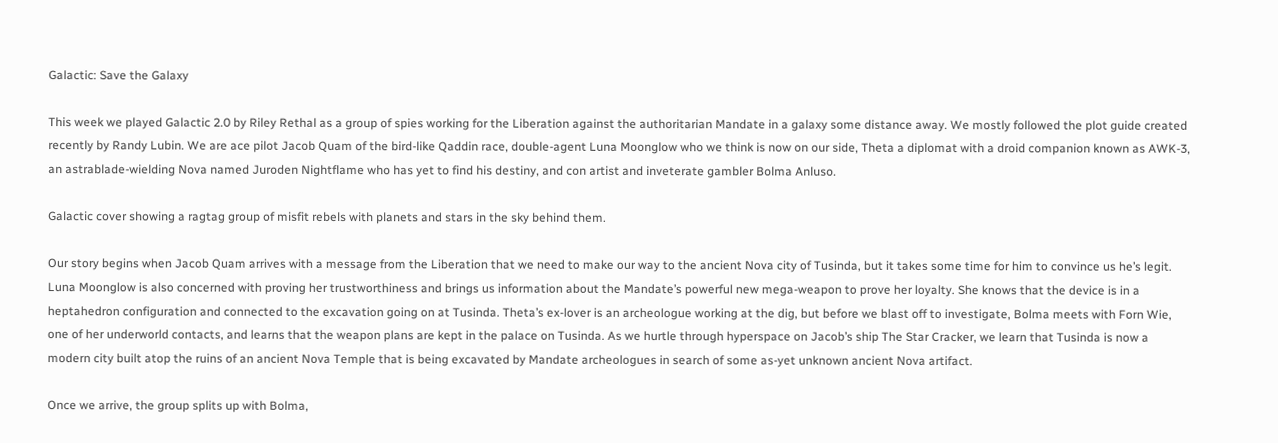Galactic: Save the Galaxy

This week we played Galactic 2.0 by Riley Rethal as a group of spies working for the Liberation against the authoritarian Mandate in a galaxy some distance away. We mostly followed the plot guide created recently by Randy Lubin. We are ace pilot Jacob Quam of the bird-like Qaddin race, double-agent Luna Moonglow who we think is now on our side, Theta a diplomat with a droid companion known as AWK-3, an astrablade-wielding Nova named Juroden Nightflame who has yet to find his destiny, and con artist and inveterate gambler Bolma Anluso.

Galactic cover showing a ragtag group of misfit rebels with planets and stars in the sky behind them.

Our story begins when Jacob Quam arrives with a message from the Liberation that we need to make our way to the ancient Nova city of Tusinda, but it takes some time for him to convince us he’s legit. Luna Moonglow is also concerned with proving her trustworthiness and brings us information about the Mandate’s powerful new mega-weapon to prove her loyalty. She knows that the device is in a heptahedron configuration and connected to the excavation going on at Tusinda. Theta’s ex-lover is an archeologue working at the dig, but before we blast off to investigate, Bolma meets with Forn Wie, one of her underworld contacts, and learns that the weapon plans are kept in the palace on Tusinda. As we hurtle through hyperspace on Jacob’s ship The Star Cracker, we learn that Tusinda is now a modern city built atop the ruins of an ancient Nova Temple that is being excavated by Mandate archeologues in search of some as-yet unknown ancient Nova artifact.

Once we arrive, the group splits up with Bolma,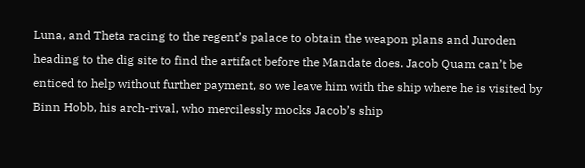Luna, and Theta racing to the regent’s palace to obtain the weapon plans and Juroden heading to the dig site to find the artifact before the Mandate does. Jacob Quam can’t be enticed to help without further payment, so we leave him with the ship where he is visited by Binn Hobb, his arch-rival, who mercilessly mocks Jacob’s ship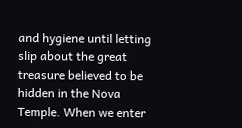and hygiene until letting slip about the great treasure believed to be hidden in the Nova Temple. When we enter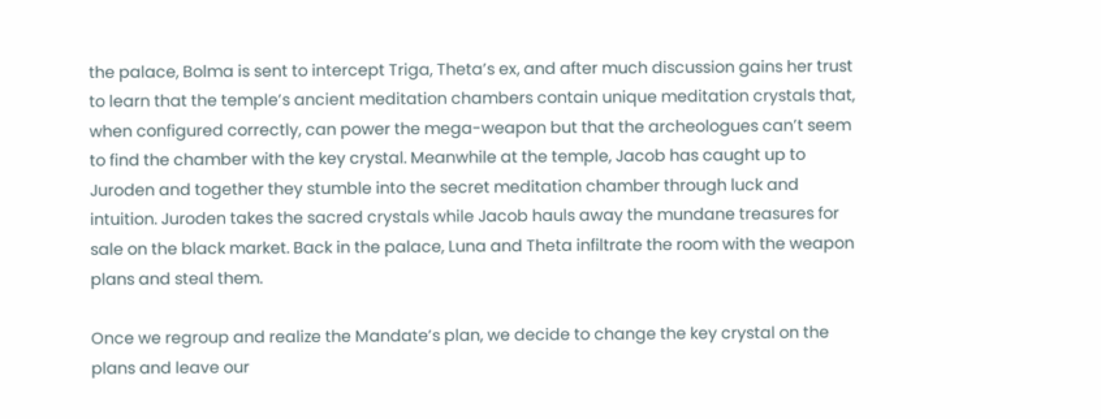the palace, Bolma is sent to intercept Triga, Theta’s ex, and after much discussion gains her trust to learn that the temple’s ancient meditation chambers contain unique meditation crystals that, when configured correctly, can power the mega-weapon but that the archeologues can’t seem to find the chamber with the key crystal. Meanwhile at the temple, Jacob has caught up to Juroden and together they stumble into the secret meditation chamber through luck and intuition. Juroden takes the sacred crystals while Jacob hauls away the mundane treasures for sale on the black market. Back in the palace, Luna and Theta infiltrate the room with the weapon plans and steal them.

Once we regroup and realize the Mandate’s plan, we decide to change the key crystal on the plans and leave our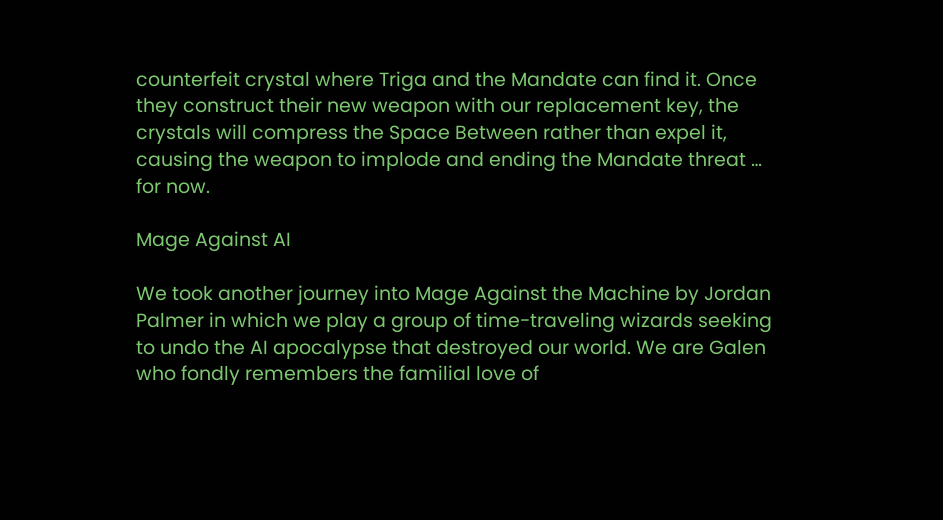counterfeit crystal where Triga and the Mandate can find it. Once they construct their new weapon with our replacement key, the crystals will compress the Space Between rather than expel it, causing the weapon to implode and ending the Mandate threat … for now.

Mage Against AI

We took another journey into Mage Against the Machine by Jordan Palmer in which we play a group of time-traveling wizards seeking to undo the AI apocalypse that destroyed our world. We are Galen who fondly remembers the familial love of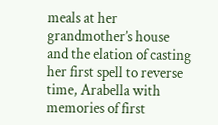meals at her grandmother’s house and the elation of casting her first spell to reverse time, Arabella with memories of first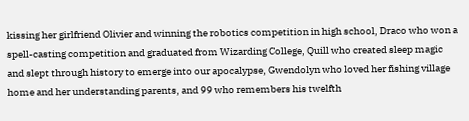kissing her girlfriend Olivier and winning the robotics competition in high school, Draco who won a spell-casting competition and graduated from Wizarding College, Quill who created sleep magic and slept through history to emerge into our apocalypse, Gwendolyn who loved her fishing village home and her understanding parents, and 99 who remembers his twelfth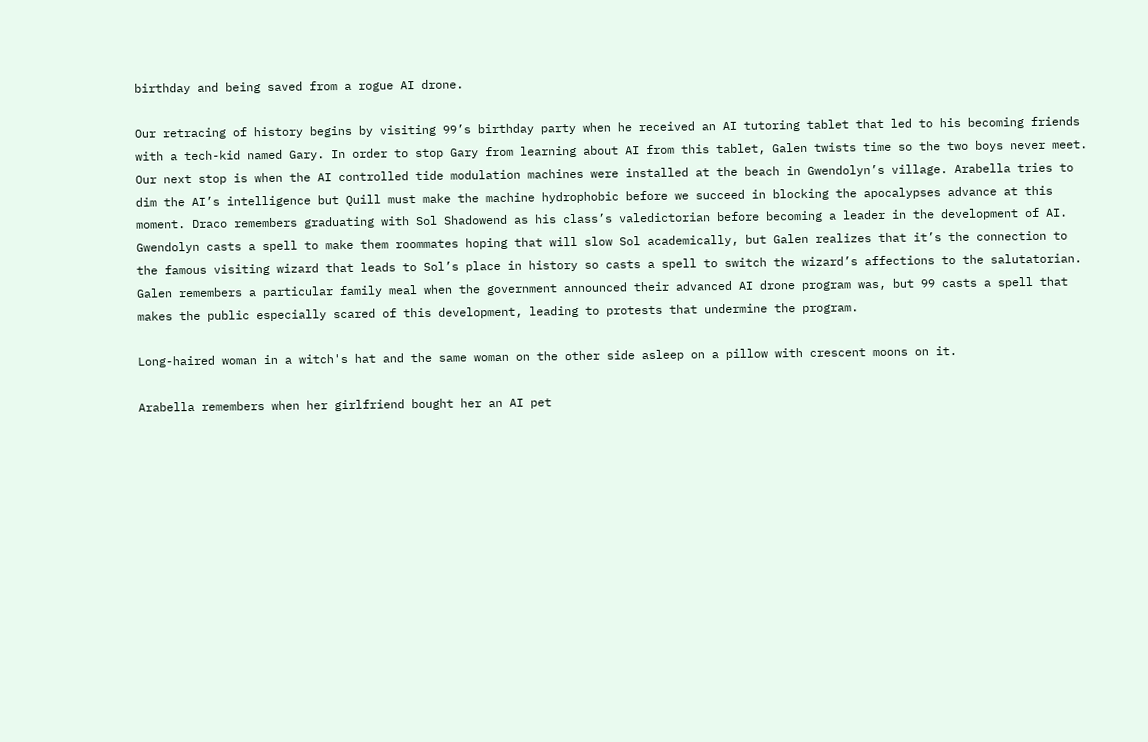birthday and being saved from a rogue AI drone.

Our retracing of history begins by visiting 99’s birthday party when he received an AI tutoring tablet that led to his becoming friends with a tech-kid named Gary. In order to stop Gary from learning about AI from this tablet, Galen twists time so the two boys never meet. Our next stop is when the AI controlled tide modulation machines were installed at the beach in Gwendolyn’s village. Arabella tries to dim the AI’s intelligence but Quill must make the machine hydrophobic before we succeed in blocking the apocalypses advance at this moment. Draco remembers graduating with Sol Shadowend as his class’s valedictorian before becoming a leader in the development of AI. Gwendolyn casts a spell to make them roommates hoping that will slow Sol academically, but Galen realizes that it’s the connection to the famous visiting wizard that leads to Sol’s place in history so casts a spell to switch the wizard’s affections to the salutatorian. Galen remembers a particular family meal when the government announced their advanced AI drone program was, but 99 casts a spell that makes the public especially scared of this development, leading to protests that undermine the program.

Long-haired woman in a witch's hat and the same woman on the other side asleep on a pillow with crescent moons on it.

Arabella remembers when her girlfriend bought her an AI pet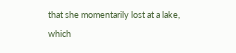that she momentarily lost at a lake, which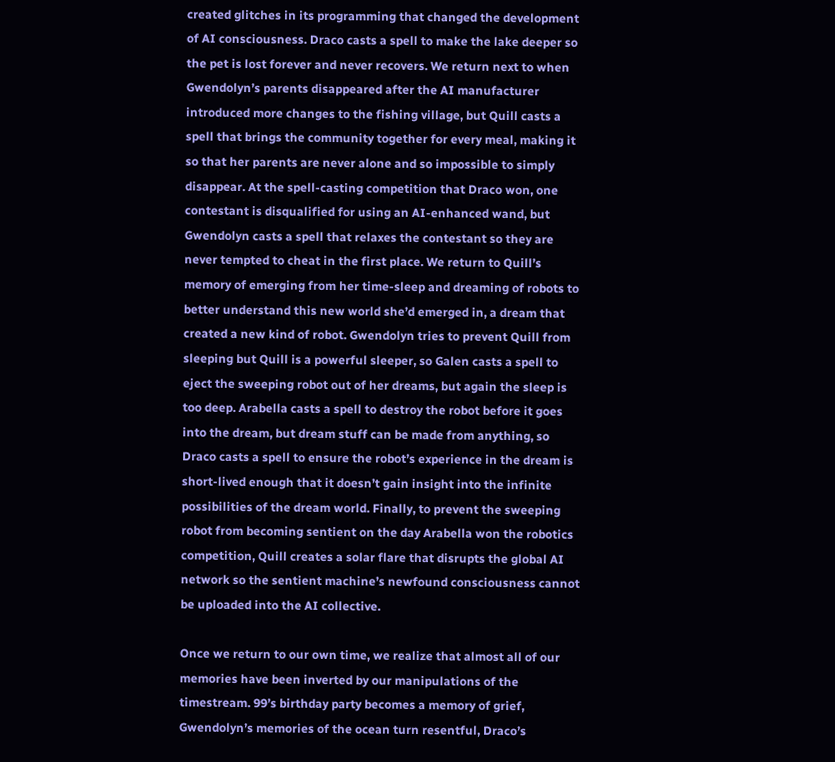created glitches in its programming that changed the development of AI consciousness. Draco casts a spell to make the lake deeper so the pet is lost forever and never recovers. We return next to when Gwendolyn’s parents disappeared after the AI manufacturer introduced more changes to the fishing village, but Quill casts a spell that brings the community together for every meal, making it so that her parents are never alone and so impossible to simply disappear. At the spell-casting competition that Draco won, one contestant is disqualified for using an AI-enhanced wand, but Gwendolyn casts a spell that relaxes the contestant so they are never tempted to cheat in the first place. We return to Quill’s memory of emerging from her time-sleep and dreaming of robots to better understand this new world she’d emerged in, a dream that created a new kind of robot. Gwendolyn tries to prevent Quill from sleeping but Quill is a powerful sleeper, so Galen casts a spell to eject the sweeping robot out of her dreams, but again the sleep is too deep. Arabella casts a spell to destroy the robot before it goes into the dream, but dream stuff can be made from anything, so Draco casts a spell to ensure the robot’s experience in the dream is short-lived enough that it doesn’t gain insight into the infinite possibilities of the dream world. Finally, to prevent the sweeping robot from becoming sentient on the day Arabella won the robotics competition, Quill creates a solar flare that disrupts the global AI network so the sentient machine’s newfound consciousness cannot be uploaded into the AI collective.

Once we return to our own time, we realize that almost all of our memories have been inverted by our manipulations of the timestream. 99’s birthday party becomes a memory of grief, Gwendolyn’s memories of the ocean turn resentful, Draco’s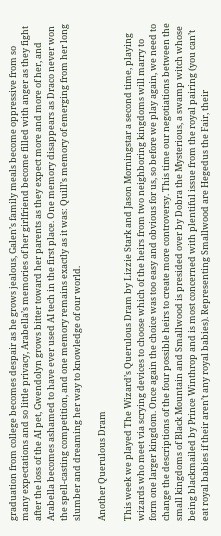graduation from college becomes despair as he grows jealous, Galen’s family meals become oppressive from so many expectations and so little privacy, Arabella’s memories of her girlfriend become filled with anger as they fight after the loss of the AI pet, Gwendolyn grows bitter toward her parents as they expect more and more of her, and Arabella becomes ashamed to have ever used AI tech in the first place. One memory disappears as Draco never won the spell-casting competition, and one memory remains exactly as it was: Quill’s memory of emerging from her long slumber and dreaming her way to knowledge of our world.

Another Querulous Dram

This week we played The Wizard’s Querulous Dram by Lizzie Stark and Jason Morningstar a second time, playing wizards who meet via scrying devices to choose which of the heirs from two neighboring kingdoms will marry to form one larger kingdom. Once again the choice was too easy and obvious for us, so before we play again, we need to change the descriptions of the four possible heirs to create more controversy. This time our negotiations between the small kingdoms of Black Mountain and Smallwood is presided over by Dobra the Mysterious, a swamp witch whose being blackmailed by Prince Winthrop and is most concerned with plentiful issue from the royal pairing (you can’t eat royal babies if their aren’t any royal babies). Representing Smallwood are Hegedus the Fair, their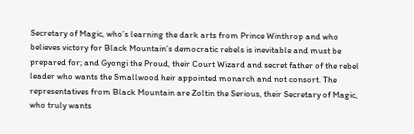Secretary of Magic, who’s learning the dark arts from Prince Winthrop and who believes victory for Black Mountain’s democratic rebels is inevitable and must be prepared for; and Gyongi the Proud, their Court Wizard and secret father of the rebel leader who wants the Smallwood heir appointed monarch and not consort. The representatives from Black Mountain are Zoltin the Serious, their Secretary of Magic, who truly wants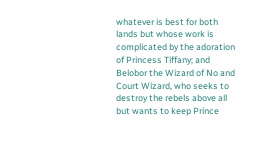whatever is best for both lands but whose work is complicated by the adoration of Princess Tiffany; and Belobor the Wizard of No and Court Wizard, who seeks to destroy the rebels above all but wants to keep Prince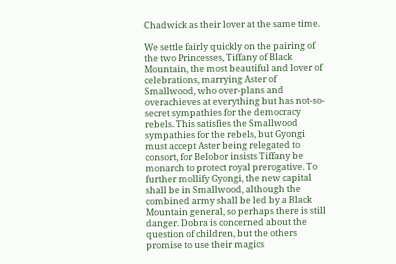Chadwick as their lover at the same time.

We settle fairly quickly on the pairing of the two Princesses, Tiffany of Black Mountain, the most beautiful and lover of celebrations, marrying Aster of Smallwood, who over-plans and overachieves at everything but has not-so-secret sympathies for the democracy rebels. This satisfies the Smallwood sympathies for the rebels, but Gyongi must accept Aster being relegated to consort, for Belobor insists Tiffany be monarch to protect royal prerogative. To further mollify Gyongi, the new capital shall be in Smallwood, although the combined army shall be led by a Black Mountain general, so perhaps there is still danger. Dobra is concerned about the question of children, but the others promise to use their magics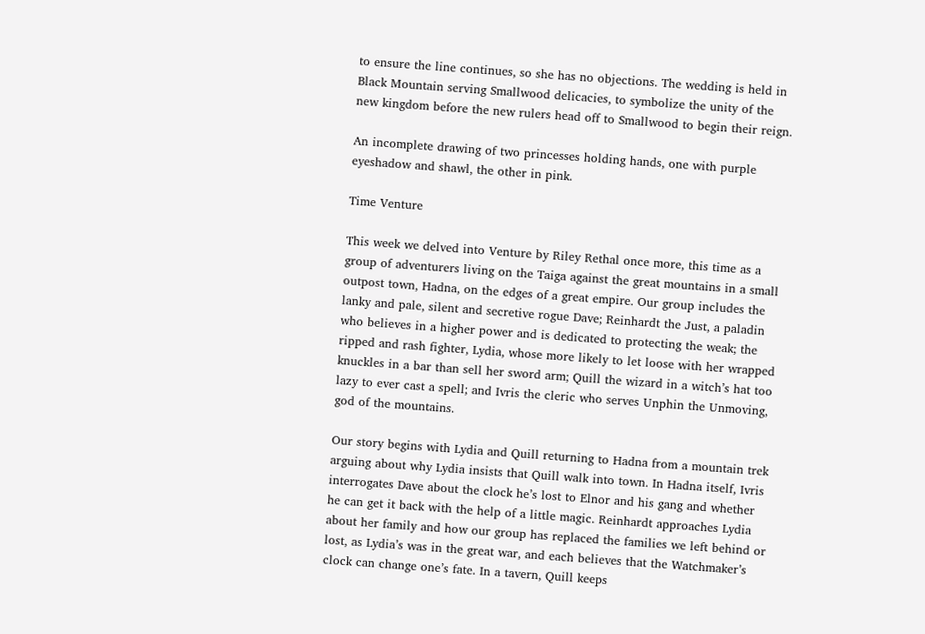to ensure the line continues, so she has no objections. The wedding is held in Black Mountain serving Smallwood delicacies, to symbolize the unity of the new kingdom before the new rulers head off to Smallwood to begin their reign.

An incomplete drawing of two princesses holding hands, one with purple eyeshadow and shawl, the other in pink.

Time Venture

This week we delved into Venture by Riley Rethal once more, this time as a group of adventurers living on the Taiga against the great mountains in a small outpost town, Hadna, on the edges of a great empire. Our group includes the lanky and pale, silent and secretive rogue Dave; Reinhardt the Just, a paladin who believes in a higher power and is dedicated to protecting the weak; the ripped and rash fighter, Lydia, whose more likely to let loose with her wrapped knuckles in a bar than sell her sword arm; Quill the wizard in a witch’s hat too lazy to ever cast a spell; and Ivris the cleric who serves Unphin the Unmoving, god of the mountains.

Our story begins with Lydia and Quill returning to Hadna from a mountain trek arguing about why Lydia insists that Quill walk into town. In Hadna itself, Ivris interrogates Dave about the clock he’s lost to Elnor and his gang and whether he can get it back with the help of a little magic. Reinhardt approaches Lydia about her family and how our group has replaced the families we left behind or lost, as Lydia’s was in the great war, and each believes that the Watchmaker’s clock can change one’s fate. In a tavern, Quill keeps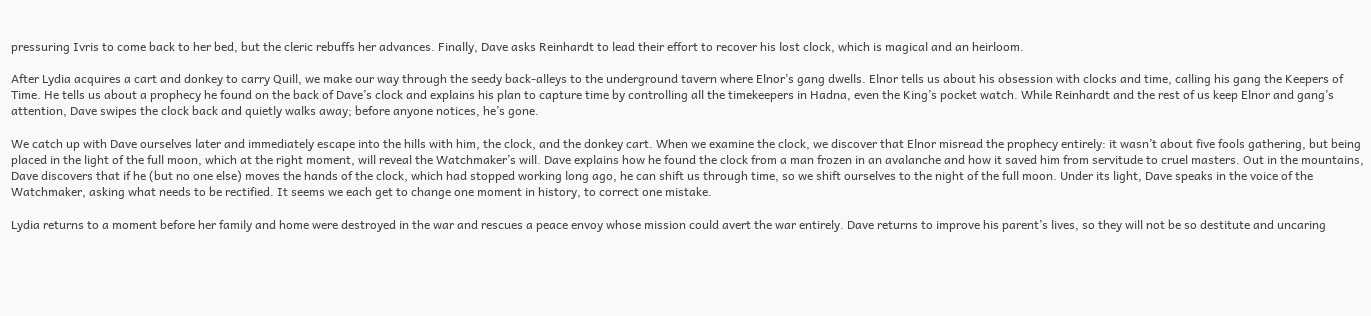pressuring Ivris to come back to her bed, but the cleric rebuffs her advances. Finally, Dave asks Reinhardt to lead their effort to recover his lost clock, which is magical and an heirloom.

After Lydia acquires a cart and donkey to carry Quill, we make our way through the seedy back-alleys to the underground tavern where Elnor’s gang dwells. Elnor tells us about his obsession with clocks and time, calling his gang the Keepers of Time. He tells us about a prophecy he found on the back of Dave’s clock and explains his plan to capture time by controlling all the timekeepers in Hadna, even the King’s pocket watch. While Reinhardt and the rest of us keep Elnor and gang’s attention, Dave swipes the clock back and quietly walks away; before anyone notices, he’s gone.

We catch up with Dave ourselves later and immediately escape into the hills with him, the clock, and the donkey cart. When we examine the clock, we discover that Elnor misread the prophecy entirely: it wasn’t about five fools gathering, but being placed in the light of the full moon, which at the right moment, will reveal the Watchmaker’s will. Dave explains how he found the clock from a man frozen in an avalanche and how it saved him from servitude to cruel masters. Out in the mountains, Dave discovers that if he (but no one else) moves the hands of the clock, which had stopped working long ago, he can shift us through time, so we shift ourselves to the night of the full moon. Under its light, Dave speaks in the voice of the Watchmaker, asking what needs to be rectified. It seems we each get to change one moment in history, to correct one mistake.

Lydia returns to a moment before her family and home were destroyed in the war and rescues a peace envoy whose mission could avert the war entirely. Dave returns to improve his parent’s lives, so they will not be so destitute and uncaring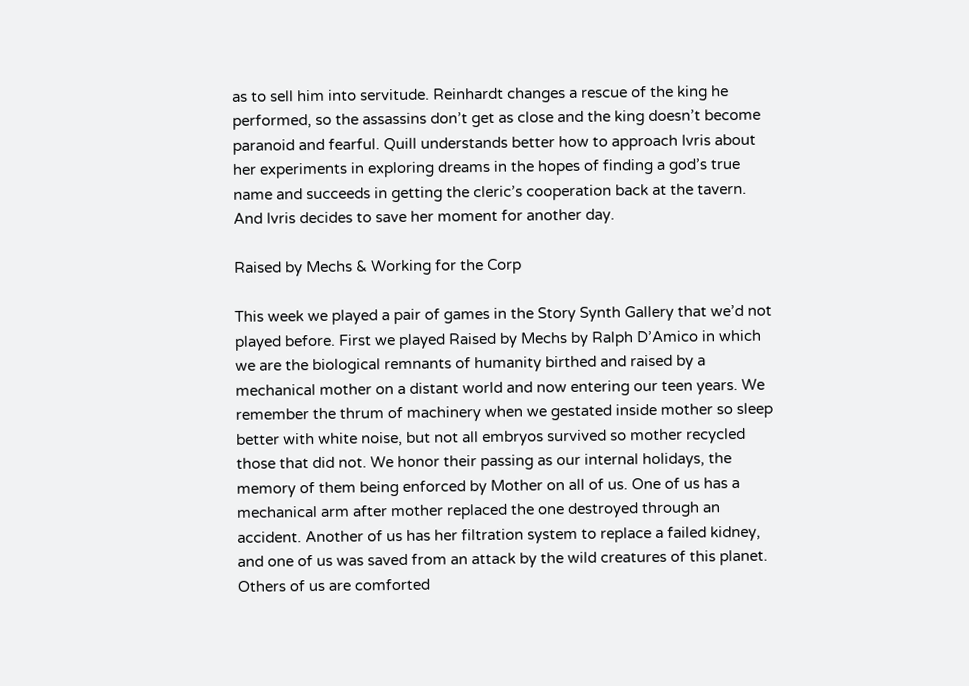as to sell him into servitude. Reinhardt changes a rescue of the king he performed, so the assassins don’t get as close and the king doesn’t become paranoid and fearful. Quill understands better how to approach Ivris about her experiments in exploring dreams in the hopes of finding a god’s true name and succeeds in getting the cleric’s cooperation back at the tavern. And Ivris decides to save her moment for another day.

Raised by Mechs & Working for the Corp

This week we played a pair of games in the Story Synth Gallery that we’d not played before. First we played Raised by Mechs by Ralph D’Amico in which we are the biological remnants of humanity birthed and raised by a mechanical mother on a distant world and now entering our teen years. We remember the thrum of machinery when we gestated inside mother so sleep better with white noise, but not all embryos survived so mother recycled those that did not. We honor their passing as our internal holidays, the memory of them being enforced by Mother on all of us. One of us has a mechanical arm after mother replaced the one destroyed through an accident. Another of us has her filtration system to replace a failed kidney, and one of us was saved from an attack by the wild creatures of this planet. Others of us are comforted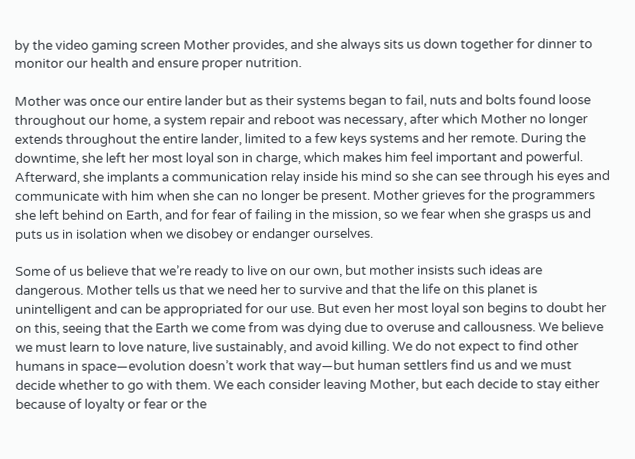by the video gaming screen Mother provides, and she always sits us down together for dinner to monitor our health and ensure proper nutrition.

Mother was once our entire lander but as their systems began to fail, nuts and bolts found loose throughout our home, a system repair and reboot was necessary, after which Mother no longer extends throughout the entire lander, limited to a few keys systems and her remote. During the downtime, she left her most loyal son in charge, which makes him feel important and powerful. Afterward, she implants a communication relay inside his mind so she can see through his eyes and communicate with him when she can no longer be present. Mother grieves for the programmers she left behind on Earth, and for fear of failing in the mission, so we fear when she grasps us and puts us in isolation when we disobey or endanger ourselves.

Some of us believe that we’re ready to live on our own, but mother insists such ideas are dangerous. Mother tells us that we need her to survive and that the life on this planet is unintelligent and can be appropriated for our use. But even her most loyal son begins to doubt her on this, seeing that the Earth we come from was dying due to overuse and callousness. We believe we must learn to love nature, live sustainably, and avoid killing. We do not expect to find other humans in space—evolution doesn’t work that way—but human settlers find us and we must decide whether to go with them. We each consider leaving Mother, but each decide to stay either because of loyalty or fear or the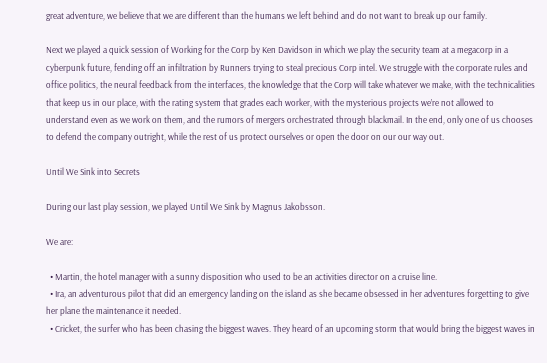great adventure, we believe that we are different than the humans we left behind and do not want to break up our family.

Next we played a quick session of Working for the Corp by Ken Davidson in which we play the security team at a megacorp in a cyberpunk future, fending off an infiltration by Runners trying to steal precious Corp intel. We struggle with the corporate rules and office politics, the neural feedback from the interfaces, the knowledge that the Corp will take whatever we make, with the technicalities that keep us in our place, with the rating system that grades each worker, with the mysterious projects we’re not allowed to understand even as we work on them, and the rumors of mergers orchestrated through blackmail. In the end, only one of us chooses to defend the company outright, while the rest of us protect ourselves or open the door on our our way out.

Until We Sink into Secrets

During our last play session, we played Until We Sink by Magnus Jakobsson.

We are:

  • Martin, the hotel manager with a sunny disposition who used to be an activities director on a cruise line.
  • Ira, an adventurous pilot that did an emergency landing on the island as she became obsessed in her adventures forgetting to give her plane the maintenance it needed.
  • Cricket, the surfer who has been chasing the biggest waves. They heard of an upcoming storm that would bring the biggest waves in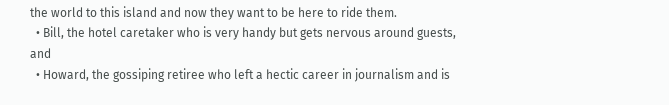the world to this island and now they want to be here to ride them.
  • Bill, the hotel caretaker who is very handy but gets nervous around guests, and
  • Howard, the gossiping retiree who left a hectic career in journalism and is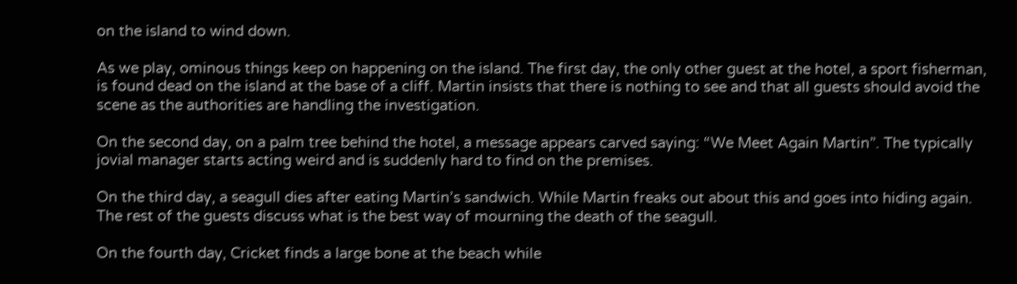on the island to wind down.

As we play, ominous things keep on happening on the island. The first day, the only other guest at the hotel, a sport fisherman, is found dead on the island at the base of a cliff. Martin insists that there is nothing to see and that all guests should avoid the scene as the authorities are handling the investigation.

On the second day, on a palm tree behind the hotel, a message appears carved saying: “We Meet Again Martin”. The typically jovial manager starts acting weird and is suddenly hard to find on the premises.

On the third day, a seagull dies after eating Martin’s sandwich. While Martin freaks out about this and goes into hiding again. The rest of the guests discuss what is the best way of mourning the death of the seagull.

On the fourth day, Cricket finds a large bone at the beach while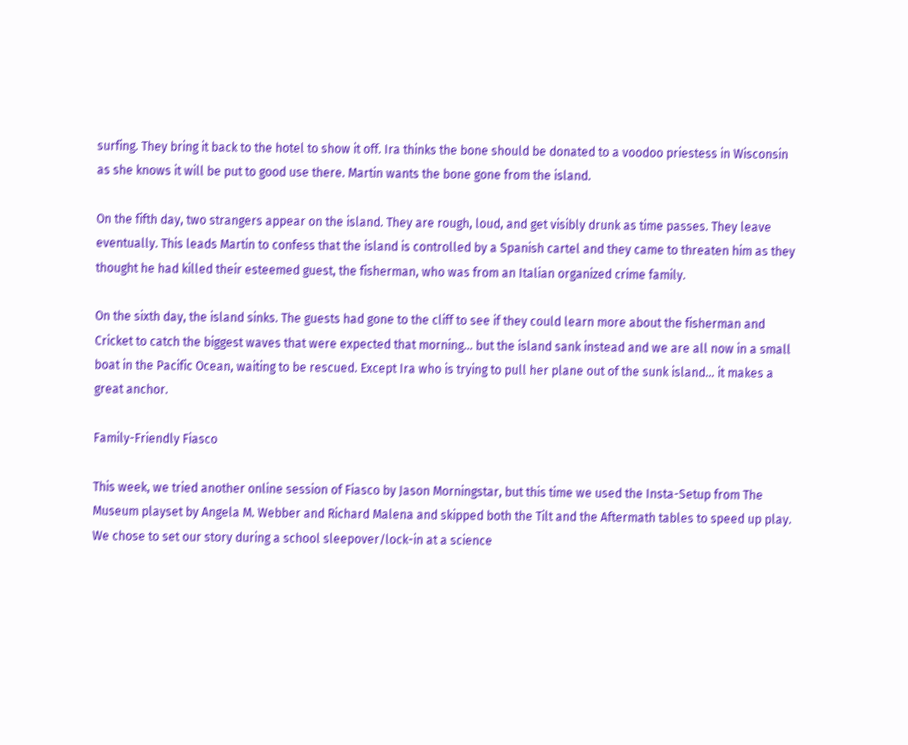surfing. They bring it back to the hotel to show it off. Ira thinks the bone should be donated to a voodoo priestess in Wisconsin as she knows it will be put to good use there. Martin wants the bone gone from the island.

On the fifth day, two strangers appear on the island. They are rough, loud, and get visibly drunk as time passes. They leave eventually. This leads Martin to confess that the island is controlled by a Spanish cartel and they came to threaten him as they thought he had killed their esteemed guest, the fisherman, who was from an Italian organized crime family.

On the sixth day, the island sinks. The guests had gone to the cliff to see if they could learn more about the fisherman and Cricket to catch the biggest waves that were expected that morning… but the island sank instead and we are all now in a small boat in the Pacific Ocean, waiting to be rescued. Except Ira who is trying to pull her plane out of the sunk island… it makes a great anchor.

Family-Friendly Fiasco

This week, we tried another online session of Fiasco by Jason Morningstar, but this time we used the Insta-Setup from The Museum playset by Angela M. Webber and Richard Malena and skipped both the Tilt and the Aftermath tables to speed up play. We chose to set our story during a school sleepover/lock-in at a science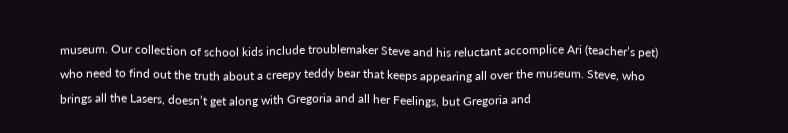museum. Our collection of school kids include troublemaker Steve and his reluctant accomplice Ari (teacher’s pet) who need to find out the truth about a creepy teddy bear that keeps appearing all over the museum. Steve, who brings all the Lasers, doesn’t get along with Gregoria and all her Feelings, but Gregoria and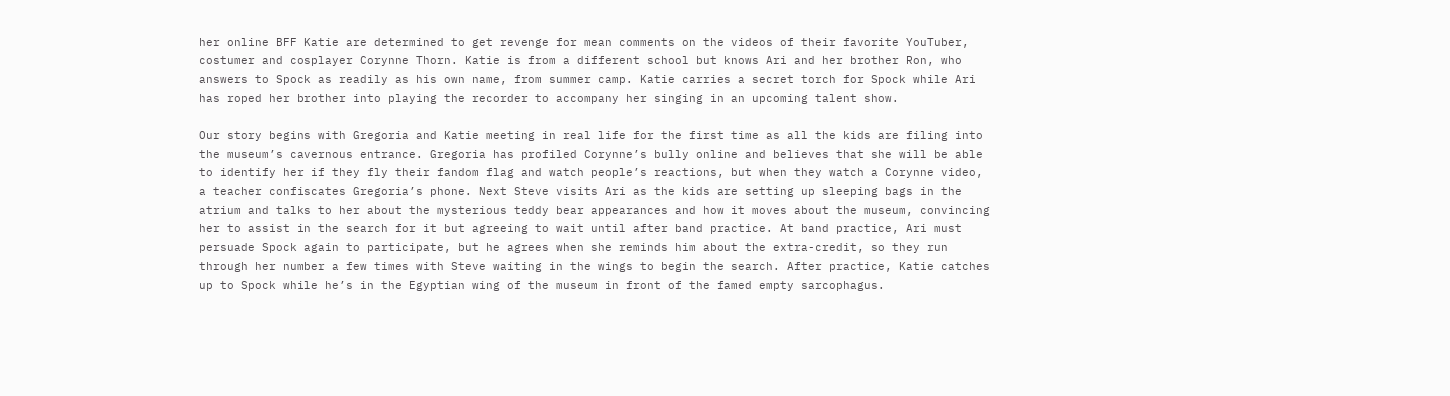her online BFF Katie are determined to get revenge for mean comments on the videos of their favorite YouTuber, costumer and cosplayer Corynne Thorn. Katie is from a different school but knows Ari and her brother Ron, who answers to Spock as readily as his own name, from summer camp. Katie carries a secret torch for Spock while Ari has roped her brother into playing the recorder to accompany her singing in an upcoming talent show.

Our story begins with Gregoria and Katie meeting in real life for the first time as all the kids are filing into the museum’s cavernous entrance. Gregoria has profiled Corynne’s bully online and believes that she will be able to identify her if they fly their fandom flag and watch people’s reactions, but when they watch a Corynne video, a teacher confiscates Gregoria’s phone. Next Steve visits Ari as the kids are setting up sleeping bags in the atrium and talks to her about the mysterious teddy bear appearances and how it moves about the museum, convincing her to assist in the search for it but agreeing to wait until after band practice. At band practice, Ari must persuade Spock again to participate, but he agrees when she reminds him about the extra-credit, so they run through her number a few times with Steve waiting in the wings to begin the search. After practice, Katie catches up to Spock while he’s in the Egyptian wing of the museum in front of the famed empty sarcophagus.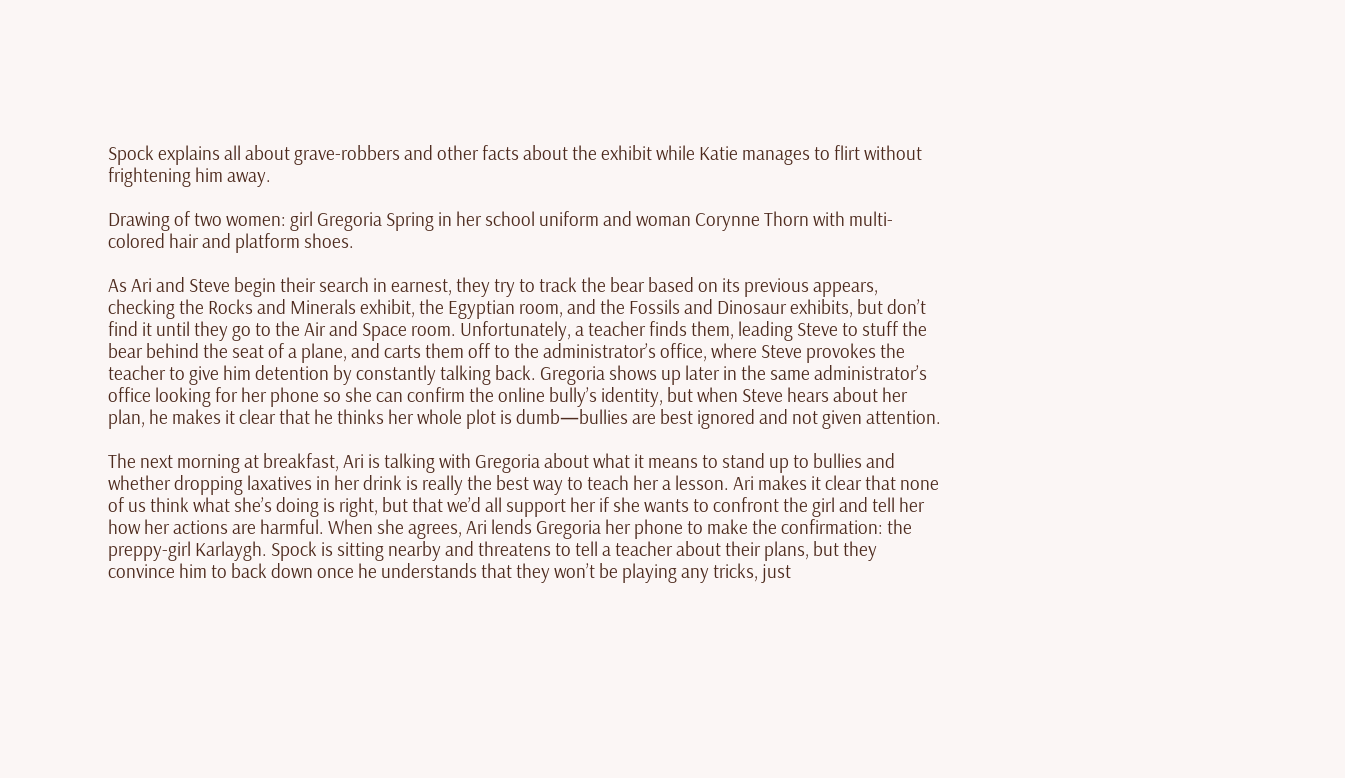Spock explains all about grave-robbers and other facts about the exhibit while Katie manages to flirt without frightening him away.

Drawing of two women: girl Gregoria Spring in her school uniform and woman Corynne Thorn with multi-colored hair and platform shoes.

As Ari and Steve begin their search in earnest, they try to track the bear based on its previous appears, checking the Rocks and Minerals exhibit, the Egyptian room, and the Fossils and Dinosaur exhibits, but don’t find it until they go to the Air and Space room. Unfortunately, a teacher finds them, leading Steve to stuff the bear behind the seat of a plane, and carts them off to the administrator’s office, where Steve provokes the teacher to give him detention by constantly talking back. Gregoria shows up later in the same administrator’s office looking for her phone so she can confirm the online bully’s identity, but when Steve hears about her plan, he makes it clear that he thinks her whole plot is dumb—bullies are best ignored and not given attention.

The next morning at breakfast, Ari is talking with Gregoria about what it means to stand up to bullies and whether dropping laxatives in her drink is really the best way to teach her a lesson. Ari makes it clear that none of us think what she’s doing is right, but that we’d all support her if she wants to confront the girl and tell her how her actions are harmful. When she agrees, Ari lends Gregoria her phone to make the confirmation: the preppy-girl Karlaygh. Spock is sitting nearby and threatens to tell a teacher about their plans, but they convince him to back down once he understands that they won’t be playing any tricks, just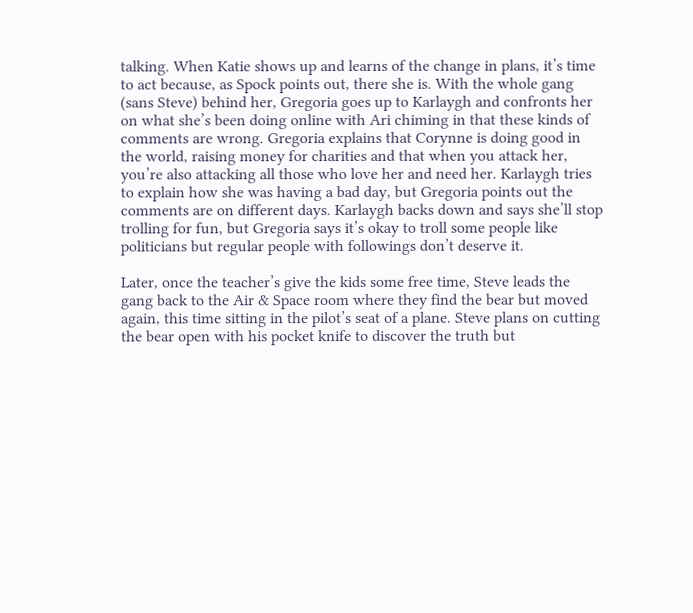talking. When Katie shows up and learns of the change in plans, it’s time to act because, as Spock points out, there she is. With the whole gang (sans Steve) behind her, Gregoria goes up to Karlaygh and confronts her on what she’s been doing online with Ari chiming in that these kinds of comments are wrong. Gregoria explains that Corynne is doing good in the world, raising money for charities and that when you attack her, you’re also attacking all those who love her and need her. Karlaygh tries to explain how she was having a bad day, but Gregoria points out the comments are on different days. Karlaygh backs down and says she’ll stop trolling for fun, but Gregoria says it’s okay to troll some people like politicians but regular people with followings don’t deserve it.

Later, once the teacher’s give the kids some free time, Steve leads the gang back to the Air & Space room where they find the bear but moved again, this time sitting in the pilot’s seat of a plane. Steve plans on cutting the bear open with his pocket knife to discover the truth but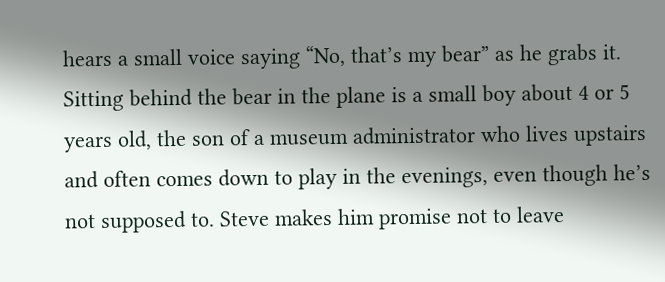hears a small voice saying “No, that’s my bear” as he grabs it. Sitting behind the bear in the plane is a small boy about 4 or 5 years old, the son of a museum administrator who lives upstairs and often comes down to play in the evenings, even though he’s not supposed to. Steve makes him promise not to leave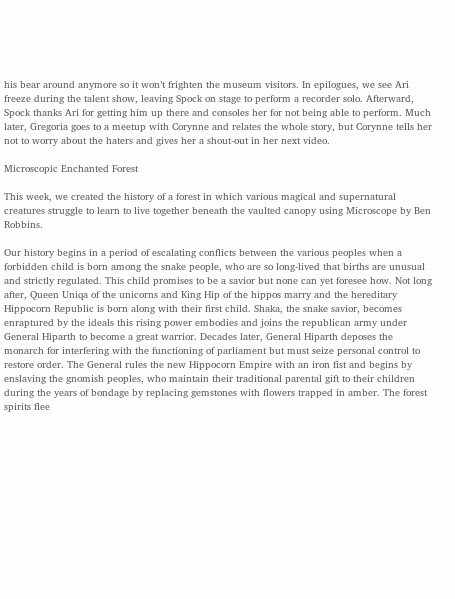his bear around anymore so it won’t frighten the museum visitors. In epilogues, we see Ari freeze during the talent show, leaving Spock on stage to perform a recorder solo. Afterward, Spock thanks Ari for getting him up there and consoles her for not being able to perform. Much later, Gregoria goes to a meetup with Corynne and relates the whole story, but Corynne tells her not to worry about the haters and gives her a shout-out in her next video.

Microscopic Enchanted Forest

This week, we created the history of a forest in which various magical and supernatural creatures struggle to learn to live together beneath the vaulted canopy using Microscope by Ben Robbins.

Our history begins in a period of escalating conflicts between the various peoples when a forbidden child is born among the snake people, who are so long-lived that births are unusual and strictly regulated. This child promises to be a savior but none can yet foresee how. Not long after, Queen Uniqa of the unicorns and King Hip of the hippos marry and the hereditary Hippocorn Republic is born along with their first child. Shaka, the snake savior, becomes enraptured by the ideals this rising power embodies and joins the republican army under General Hiparth to become a great warrior. Decades later, General Hiparth deposes the monarch for interfering with the functioning of parliament but must seize personal control to restore order. The General rules the new Hippocorn Empire with an iron fist and begins by enslaving the gnomish peoples, who maintain their traditional parental gift to their children during the years of bondage by replacing gemstones with flowers trapped in amber. The forest spirits flee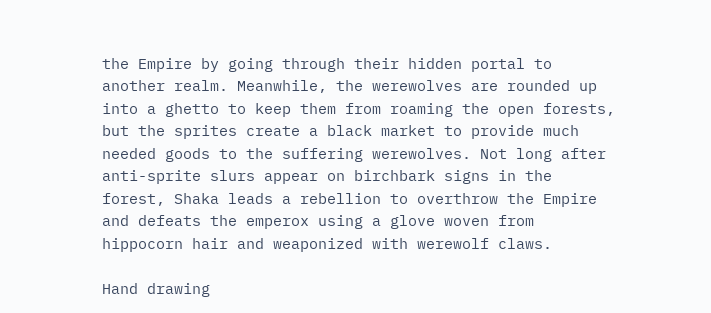the Empire by going through their hidden portal to another realm. Meanwhile, the werewolves are rounded up into a ghetto to keep them from roaming the open forests, but the sprites create a black market to provide much needed goods to the suffering werewolves. Not long after anti-sprite slurs appear on birchbark signs in the forest, Shaka leads a rebellion to overthrow the Empire and defeats the emperox using a glove woven from hippocorn hair and weaponized with werewolf claws.

Hand drawing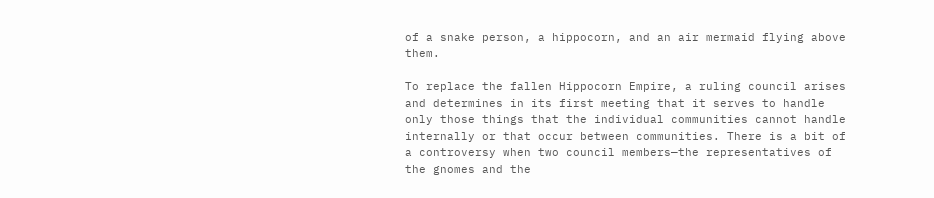of a snake person, a hippocorn, and an air mermaid flying above them.

To replace the fallen Hippocorn Empire, a ruling council arises and determines in its first meeting that it serves to handle only those things that the individual communities cannot handle internally or that occur between communities. There is a bit of a controversy when two council members—the representatives of the gnomes and the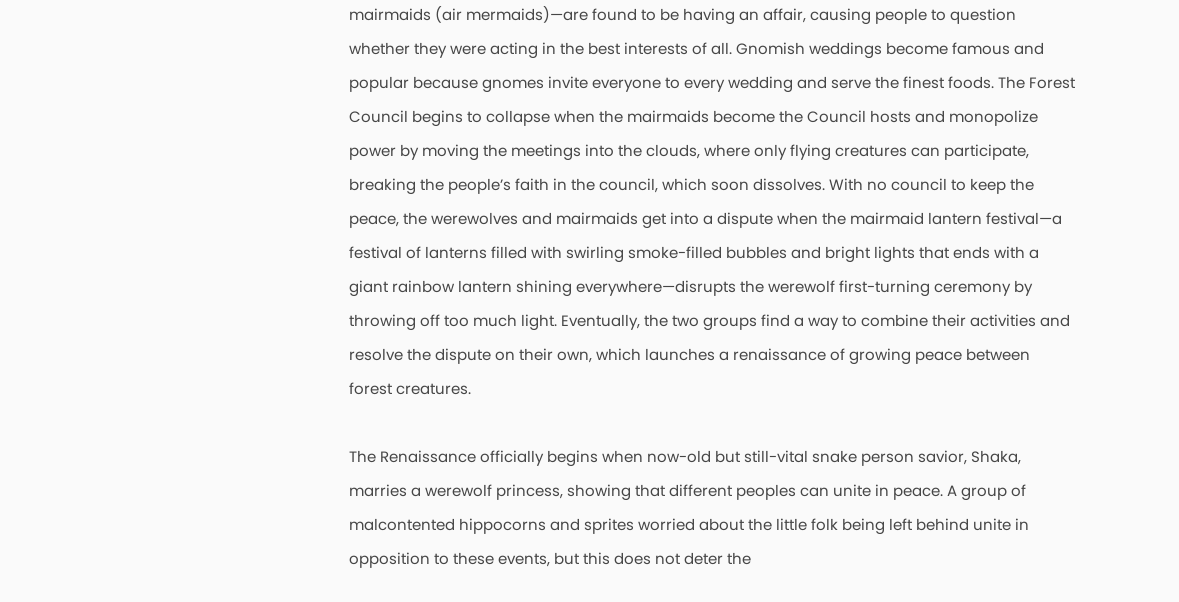mairmaids (air mermaids)—are found to be having an affair, causing people to question whether they were acting in the best interests of all. Gnomish weddings become famous and popular because gnomes invite everyone to every wedding and serve the finest foods. The Forest Council begins to collapse when the mairmaids become the Council hosts and monopolize power by moving the meetings into the clouds, where only flying creatures can participate, breaking the people’s faith in the council, which soon dissolves. With no council to keep the peace, the werewolves and mairmaids get into a dispute when the mairmaid lantern festival—a festival of lanterns filled with swirling smoke-filled bubbles and bright lights that ends with a giant rainbow lantern shining everywhere—disrupts the werewolf first-turning ceremony by throwing off too much light. Eventually, the two groups find a way to combine their activities and resolve the dispute on their own, which launches a renaissance of growing peace between forest creatures.

The Renaissance officially begins when now-old but still-vital snake person savior, Shaka, marries a werewolf princess, showing that different peoples can unite in peace. A group of malcontented hippocorns and sprites worried about the little folk being left behind unite in opposition to these events, but this does not deter the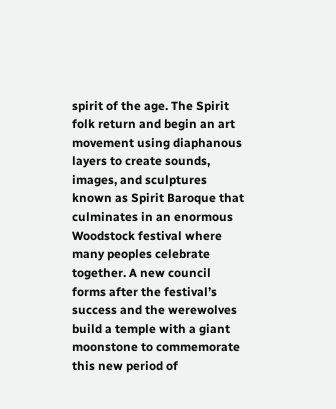spirit of the age. The Spirit folk return and begin an art movement using diaphanous layers to create sounds, images, and sculptures known as Spirit Baroque that culminates in an enormous Woodstock festival where many peoples celebrate together. A new council forms after the festival’s success and the werewolves build a temple with a giant moonstone to commemorate this new period of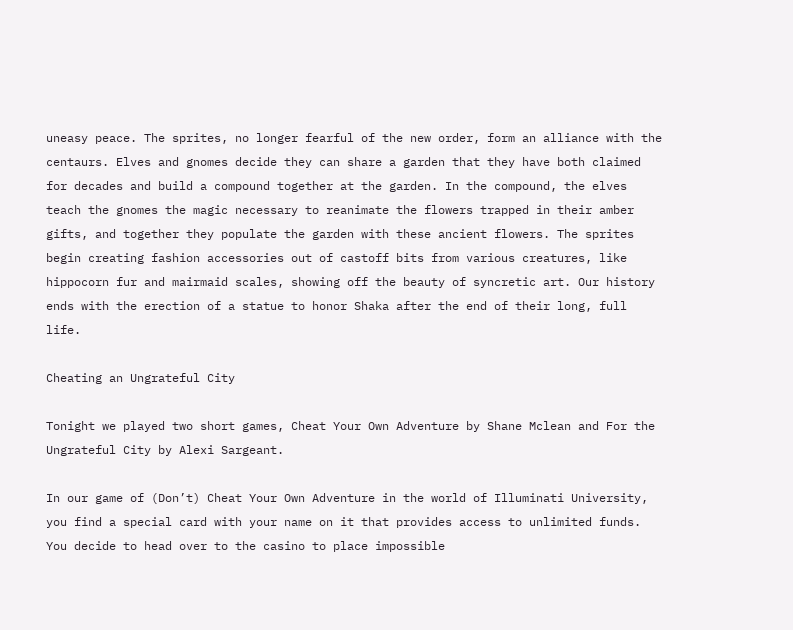uneasy peace. The sprites, no longer fearful of the new order, form an alliance with the centaurs. Elves and gnomes decide they can share a garden that they have both claimed for decades and build a compound together at the garden. In the compound, the elves teach the gnomes the magic necessary to reanimate the flowers trapped in their amber gifts, and together they populate the garden with these ancient flowers. The sprites begin creating fashion accessories out of castoff bits from various creatures, like hippocorn fur and mairmaid scales, showing off the beauty of syncretic art. Our history ends with the erection of a statue to honor Shaka after the end of their long, full life.

Cheating an Ungrateful City

Tonight we played two short games, Cheat Your Own Adventure by Shane Mclean and For the Ungrateful City by Alexi Sargeant.

In our game of (Don’t) Cheat Your Own Adventure in the world of Illuminati University, you find a special card with your name on it that provides access to unlimited funds. You decide to head over to the casino to place impossible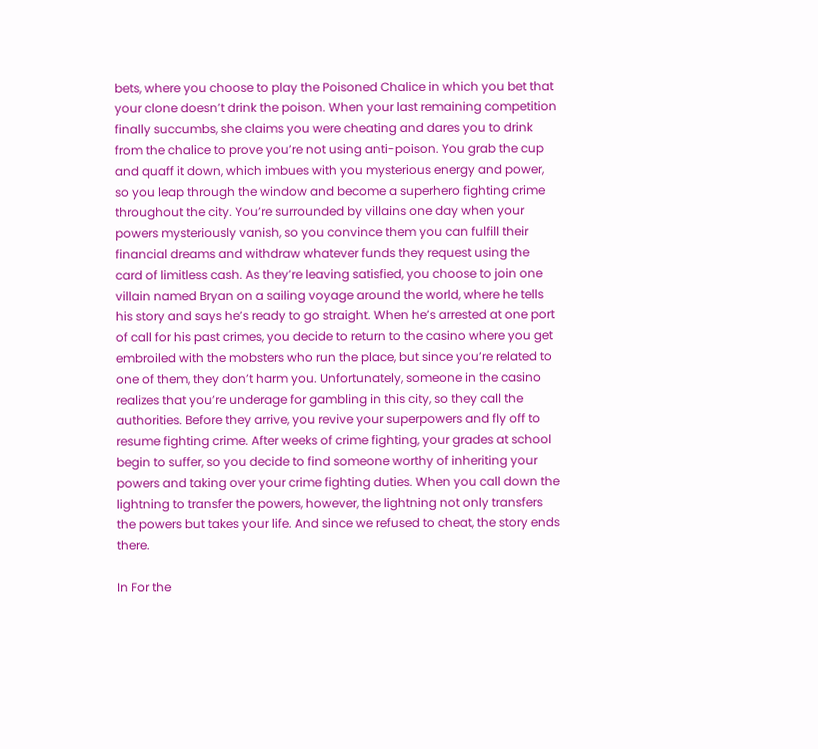bets, where you choose to play the Poisoned Chalice in which you bet that your clone doesn’t drink the poison. When your last remaining competition finally succumbs, she claims you were cheating and dares you to drink from the chalice to prove you’re not using anti-poison. You grab the cup and quaff it down, which imbues with you mysterious energy and power, so you leap through the window and become a superhero fighting crime throughout the city. You’re surrounded by villains one day when your powers mysteriously vanish, so you convince them you can fulfill their financial dreams and withdraw whatever funds they request using the card of limitless cash. As they’re leaving satisfied, you choose to join one villain named Bryan on a sailing voyage around the world, where he tells his story and says he’s ready to go straight. When he’s arrested at one port of call for his past crimes, you decide to return to the casino where you get embroiled with the mobsters who run the place, but since you’re related to one of them, they don’t harm you. Unfortunately, someone in the casino realizes that you’re underage for gambling in this city, so they call the authorities. Before they arrive, you revive your superpowers and fly off to resume fighting crime. After weeks of crime fighting, your grades at school begin to suffer, so you decide to find someone worthy of inheriting your powers and taking over your crime fighting duties. When you call down the lightning to transfer the powers, however, the lightning not only transfers the powers but takes your life. And since we refused to cheat, the story ends there.

In For the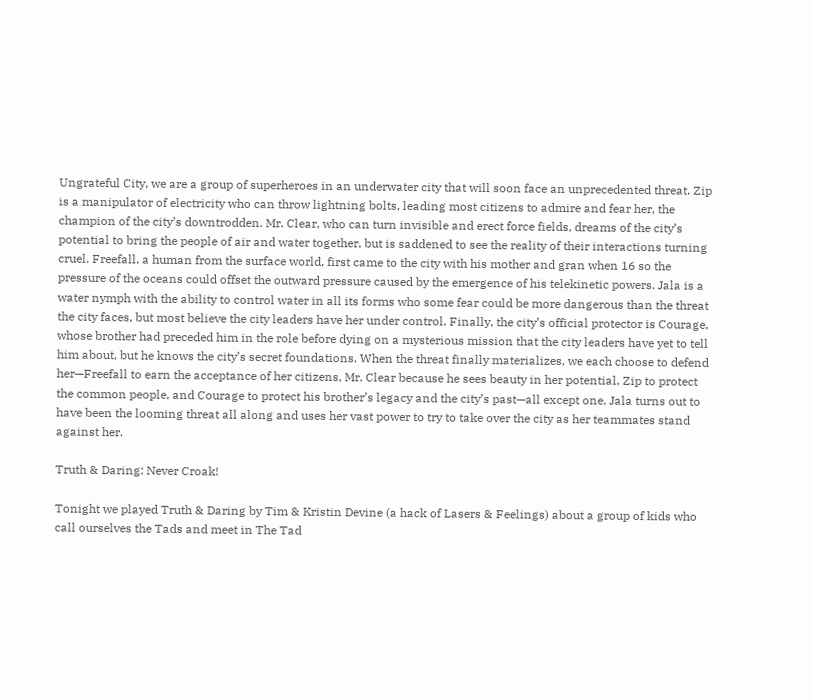Ungrateful City, we are a group of superheroes in an underwater city that will soon face an unprecedented threat. Zip is a manipulator of electricity who can throw lightning bolts, leading most citizens to admire and fear her, the champion of the city’s downtrodden. Mr. Clear, who can turn invisible and erect force fields, dreams of the city’s potential to bring the people of air and water together, but is saddened to see the reality of their interactions turning cruel. Freefall, a human from the surface world, first came to the city with his mother and gran when 16 so the pressure of the oceans could offset the outward pressure caused by the emergence of his telekinetic powers. Jala is a water nymph with the ability to control water in all its forms who some fear could be more dangerous than the threat the city faces, but most believe the city leaders have her under control. Finally, the city’s official protector is Courage, whose brother had preceded him in the role before dying on a mysterious mission that the city leaders have yet to tell him about, but he knows the city’s secret foundations. When the threat finally materializes, we each choose to defend her—Freefall to earn the acceptance of her citizens, Mr. Clear because he sees beauty in her potential, Zip to protect the common people, and Courage to protect his brother’s legacy and the city’s past—all except one. Jala turns out to have been the looming threat all along and uses her vast power to try to take over the city as her teammates stand against her.

Truth & Daring: Never Croak!

Tonight we played Truth & Daring by Tim & Kristin Devine (a hack of Lasers & Feelings) about a group of kids who call ourselves the Tads and meet in The Tad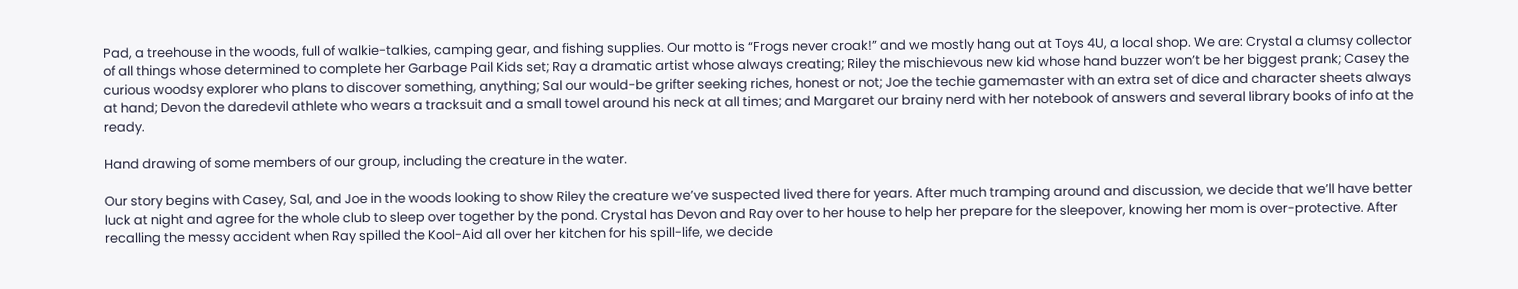Pad, a treehouse in the woods, full of walkie-talkies, camping gear, and fishing supplies. Our motto is “Frogs never croak!” and we mostly hang out at Toys 4U, a local shop. We are: Crystal a clumsy collector of all things whose determined to complete her Garbage Pail Kids set; Ray a dramatic artist whose always creating; Riley the mischievous new kid whose hand buzzer won’t be her biggest prank; Casey the curious woodsy explorer who plans to discover something, anything; Sal our would-be grifter seeking riches, honest or not; Joe the techie gamemaster with an extra set of dice and character sheets always at hand; Devon the daredevil athlete who wears a tracksuit and a small towel around his neck at all times; and Margaret our brainy nerd with her notebook of answers and several library books of info at the ready.

Hand drawing of some members of our group, including the creature in the water.

Our story begins with Casey, Sal, and Joe in the woods looking to show Riley the creature we’ve suspected lived there for years. After much tramping around and discussion, we decide that we’ll have better luck at night and agree for the whole club to sleep over together by the pond. Crystal has Devon and Ray over to her house to help her prepare for the sleepover, knowing her mom is over-protective. After recalling the messy accident when Ray spilled the Kool-Aid all over her kitchen for his spill-life, we decide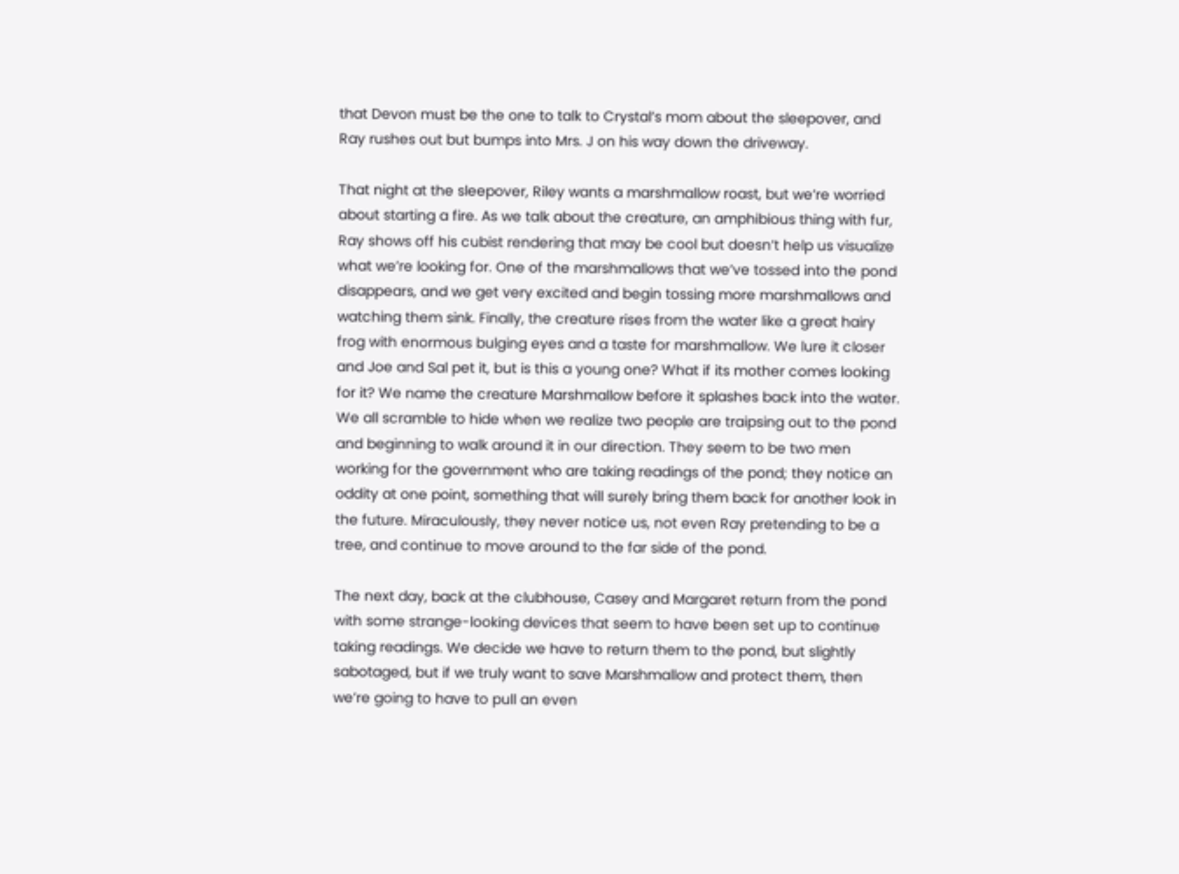that Devon must be the one to talk to Crystal’s mom about the sleepover, and Ray rushes out but bumps into Mrs. J on his way down the driveway.

That night at the sleepover, Riley wants a marshmallow roast, but we’re worried about starting a fire. As we talk about the creature, an amphibious thing with fur, Ray shows off his cubist rendering that may be cool but doesn’t help us visualize what we’re looking for. One of the marshmallows that we’ve tossed into the pond disappears, and we get very excited and begin tossing more marshmallows and watching them sink. Finally, the creature rises from the water like a great hairy frog with enormous bulging eyes and a taste for marshmallow. We lure it closer and Joe and Sal pet it, but is this a young one? What if its mother comes looking for it? We name the creature Marshmallow before it splashes back into the water. We all scramble to hide when we realize two people are traipsing out to the pond and beginning to walk around it in our direction. They seem to be two men working for the government who are taking readings of the pond; they notice an oddity at one point, something that will surely bring them back for another look in the future. Miraculously, they never notice us, not even Ray pretending to be a tree, and continue to move around to the far side of the pond.

The next day, back at the clubhouse, Casey and Margaret return from the pond with some strange-looking devices that seem to have been set up to continue taking readings. We decide we have to return them to the pond, but slightly sabotaged, but if we truly want to save Marshmallow and protect them, then we’re going to have to pull an even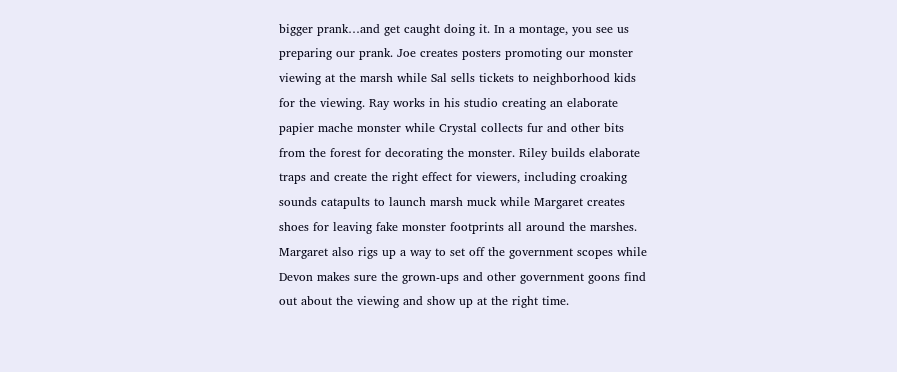bigger prank…and get caught doing it. In a montage, you see us preparing our prank. Joe creates posters promoting our monster viewing at the marsh while Sal sells tickets to neighborhood kids for the viewing. Ray works in his studio creating an elaborate papier mache monster while Crystal collects fur and other bits from the forest for decorating the monster. Riley builds elaborate traps and create the right effect for viewers, including croaking sounds catapults to launch marsh muck while Margaret creates shoes for leaving fake monster footprints all around the marshes. Margaret also rigs up a way to set off the government scopes while Devon makes sure the grown-ups and other government goons find out about the viewing and show up at the right time.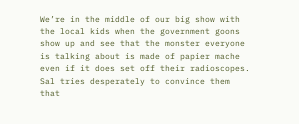We’re in the middle of our big show with the local kids when the government goons show up and see that the monster everyone is talking about is made of papier mache even if it does set off their radioscopes. Sal tries desperately to convince them that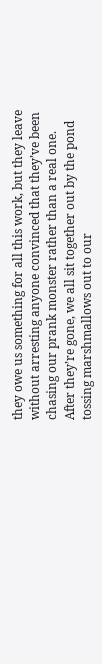they owe us something for all this work, but they leave without arresting anyone convinced that they’ve been chasing our prank monster rather than a real one. After they’re gone, we all sit together out by the pond tossing marshmallows out to our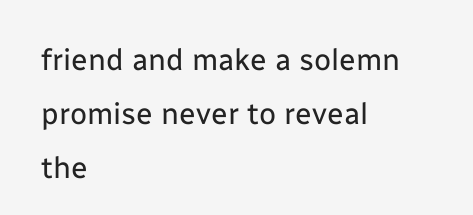friend and make a solemn promise never to reveal the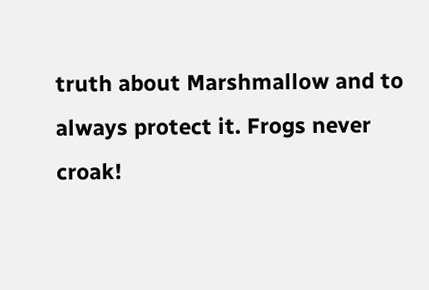truth about Marshmallow and to always protect it. Frogs never croak!